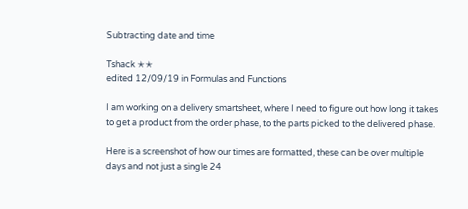Subtracting date and time

Tshack ✭✭
edited 12/09/19 in Formulas and Functions

I am working on a delivery smartsheet, where I need to figure out how long it takes to get a product from the order phase, to the parts picked to the delivered phase.

Here is a screenshot of how our times are formatted, these can be over multiple days and not just a single 24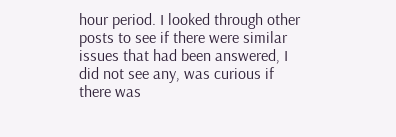hour period. I looked through other posts to see if there were similar issues that had been answered, I did not see any, was curious if there was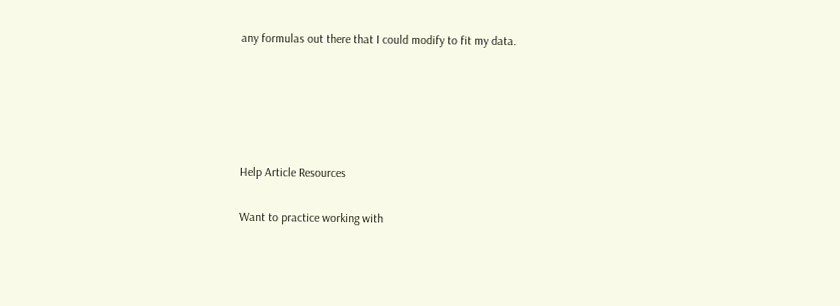any formulas out there that I could modify to fit my data.





Help Article Resources

Want to practice working with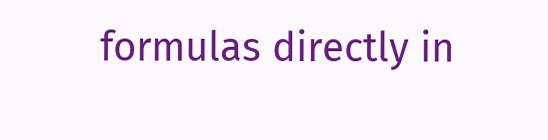formulas directly in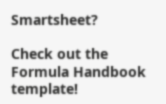Smartsheet?

Check out the Formula Handbook template!